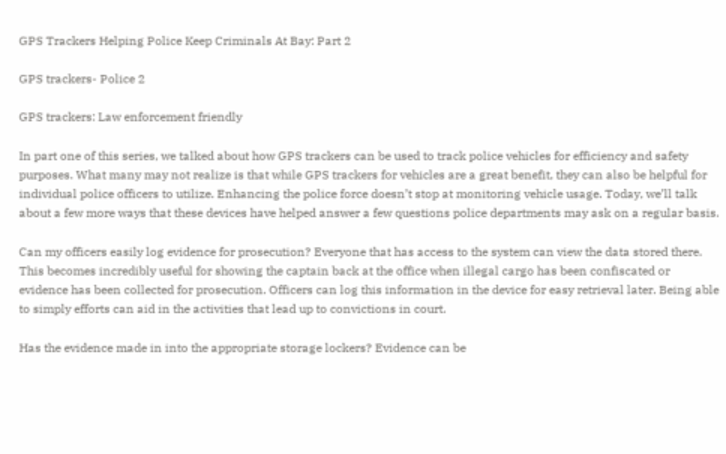GPS Trackers Helping Police Keep Criminals At Bay: Part 2

GPS trackers- Police 2

GPS trackers: Law enforcement friendly

In part one of this series, we talked about how GPS trackers can be used to track police vehicles for efficiency and safety purposes. What many may not realize is that while GPS trackers for vehicles are a great benefit, they can also be helpful for individual police officers to utilize. Enhancing the police force doesn’t stop at monitoring vehicle usage. Today, we’ll talk about a few more ways that these devices have helped answer a few questions police departments may ask on a regular basis.

Can my officers easily log evidence for prosecution? Everyone that has access to the system can view the data stored there. This becomes incredibly useful for showing the captain back at the office when illegal cargo has been confiscated or evidence has been collected for prosecution. Officers can log this information in the device for easy retrieval later. Being able to simply efforts can aid in the activities that lead up to convictions in court.

Has the evidence made in into the appropriate storage lockers? Evidence can be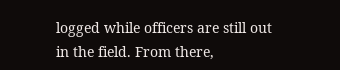logged while officers are still out in the field. From there,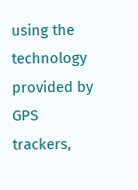using the technology provided by GPS trackers,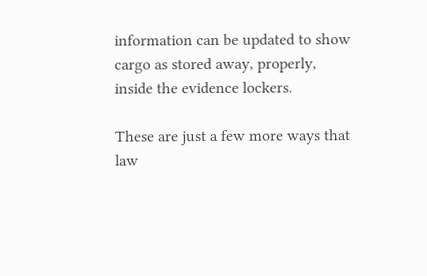information can be updated to show cargo as stored away, properly, inside the evidence lockers.

These are just a few more ways that law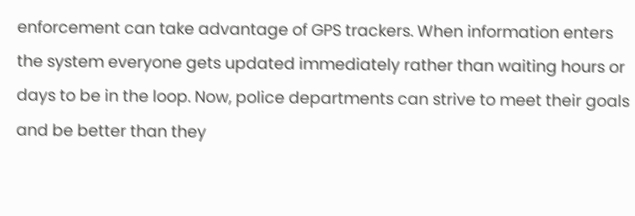enforcement can take advantage of GPS trackers. When information enters the system everyone gets updated immediately rather than waiting hours or days to be in the loop. Now, police departments can strive to meet their goals and be better than they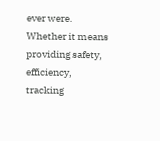ever were. Whether it means providing safety, efficiency, tracking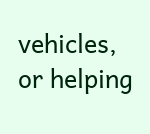vehicles, or helping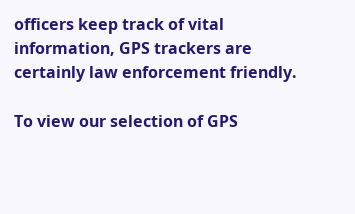officers keep track of vital information, GPS trackers are certainly law enforcement friendly.

To view our selection of GPS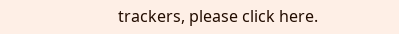trackers, please click here.